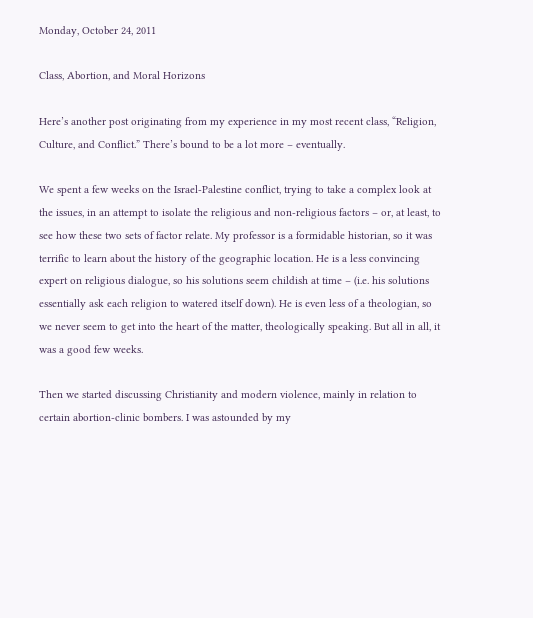Monday, October 24, 2011

Class, Abortion, and Moral Horizons

Here’s another post originating from my experience in my most recent class, “Religion, Culture, and Conflict.” There’s bound to be a lot more – eventually.

We spent a few weeks on the Israel-Palestine conflict, trying to take a complex look at the issues, in an attempt to isolate the religious and non-religious factors – or, at least, to see how these two sets of factor relate. My professor is a formidable historian, so it was terrific to learn about the history of the geographic location. He is a less convincing expert on religious dialogue, so his solutions seem childish at time – (i.e. his solutions essentially ask each religion to watered itself down). He is even less of a theologian, so we never seem to get into the heart of the matter, theologically speaking. But all in all, it was a good few weeks.

Then we started discussing Christianity and modern violence, mainly in relation to certain abortion-clinic bombers. I was astounded by my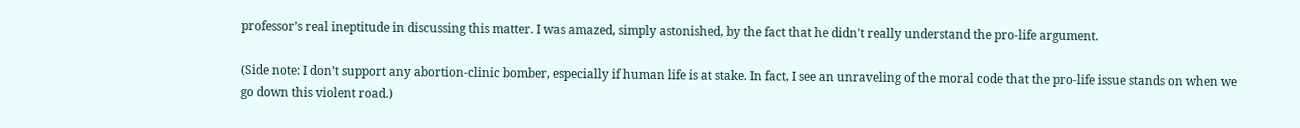professor’s real ineptitude in discussing this matter. I was amazed, simply astonished, by the fact that he didn't really understand the pro-life argument.

(Side note: I don’t support any abortion-clinic bomber, especially if human life is at stake. In fact, I see an unraveling of the moral code that the pro-life issue stands on when we go down this violent road.)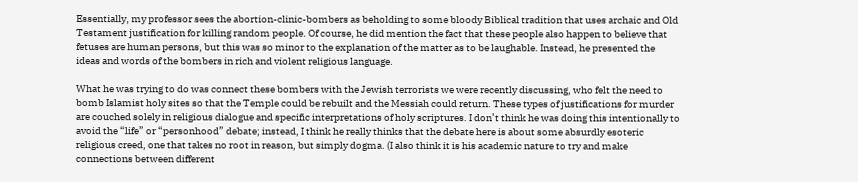Essentially, my professor sees the abortion-clinic-bombers as beholding to some bloody Biblical tradition that uses archaic and Old Testament justification for killing random people. Of course, he did mention the fact that these people also happen to believe that fetuses are human persons, but this was so minor to the explanation of the matter as to be laughable. Instead, he presented the ideas and words of the bombers in rich and violent religious language.

What he was trying to do was connect these bombers with the Jewish terrorists we were recently discussing, who felt the need to bomb Islamist holy sites so that the Temple could be rebuilt and the Messiah could return. These types of justifications for murder are couched solely in religious dialogue and specific interpretations of holy scriptures. I don’t think he was doing this intentionally to avoid the “life” or “personhood” debate; instead, I think he really thinks that the debate here is about some absurdly esoteric religious creed, one that takes no root in reason, but simply dogma. (I also think it is his academic nature to try and make connections between different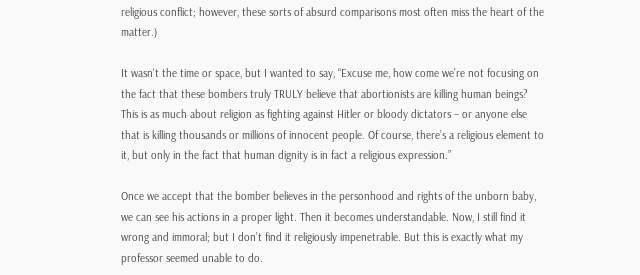religious conflict; however, these sorts of absurd comparisons most often miss the heart of the matter.)

It wasn't the time or space, but I wanted to say, “Excuse me, how come we’re not focusing on the fact that these bombers truly TRULY believe that abortionists are killing human beings? This is as much about religion as fighting against Hitler or bloody dictators – or anyone else that is killing thousands or millions of innocent people. Of course, there’s a religious element to it, but only in the fact that human dignity is in fact a religious expression.”

Once we accept that the bomber believes in the personhood and rights of the unborn baby, we can see his actions in a proper light. Then it becomes understandable. Now, I still find it wrong and immoral; but I don’t find it religiously impenetrable. But this is exactly what my professor seemed unable to do.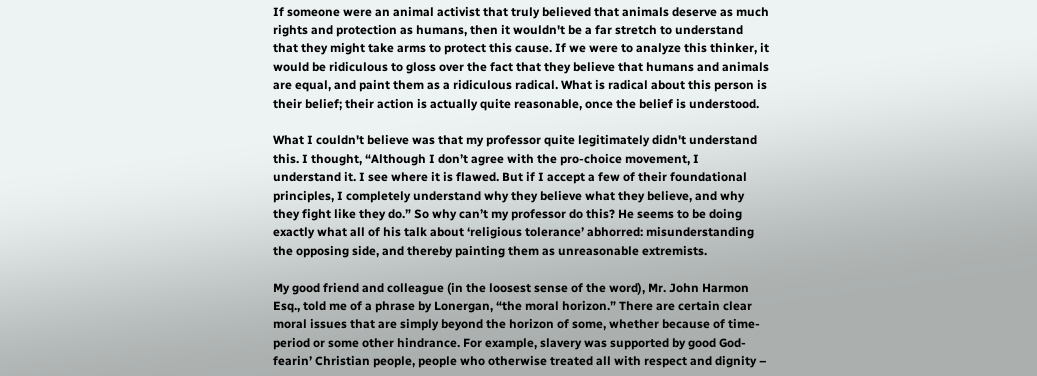If someone were an animal activist that truly believed that animals deserve as much rights and protection as humans, then it wouldn't be a far stretch to understand that they might take arms to protect this cause. If we were to analyze this thinker, it would be ridiculous to gloss over the fact that they believe that humans and animals are equal, and paint them as a ridiculous radical. What is radical about this person is their belief; their action is actually quite reasonable, once the belief is understood.

What I couldn't believe was that my professor quite legitimately didn't understand this. I thought, “Although I don’t agree with the pro-choice movement, I understand it. I see where it is flawed. But if I accept a few of their foundational principles, I completely understand why they believe what they believe, and why they fight like they do.” So why can’t my professor do this? He seems to be doing exactly what all of his talk about ‘religious tolerance’ abhorred: misunderstanding the opposing side, and thereby painting them as unreasonable extremists.

My good friend and colleague (in the loosest sense of the word), Mr. John Harmon Esq., told me of a phrase by Lonergan, “the moral horizon.” There are certain clear moral issues that are simply beyond the horizon of some, whether because of time-period or some other hindrance. For example, slavery was supported by good God-fearin’ Christian people, people who otherwise treated all with respect and dignity –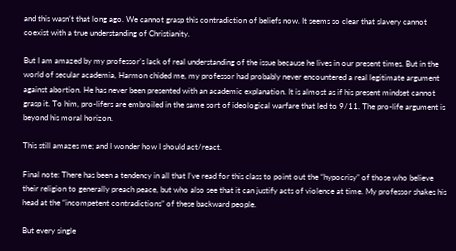and this wasn’t that long ago. We cannot grasp this contradiction of beliefs now. It seems so clear that slavery cannot coexist with a true understanding of Christianity.

But I am amazed by my professor’s lack of real understanding of the issue because he lives in our present times. But in the world of secular academia, Harmon chided me, my professor had probably never encountered a real legitimate argument against abortion. He has never been presented with an academic explanation. It is almost as if his present mindset cannot grasp it. To him, pro-lifers are embroiled in the same sort of ideological warfare that led to 9/11. The pro-life argument is beyond his moral horizon.

This still amazes me; and I wonder how I should act/react.

Final note: There has been a tendency in all that I’ve read for this class to point out the “hypocrisy” of those who believe their religion to generally preach peace, but who also see that it can justify acts of violence at time. My professor shakes his head at the “incompetent contradictions” of these backward people.

But every single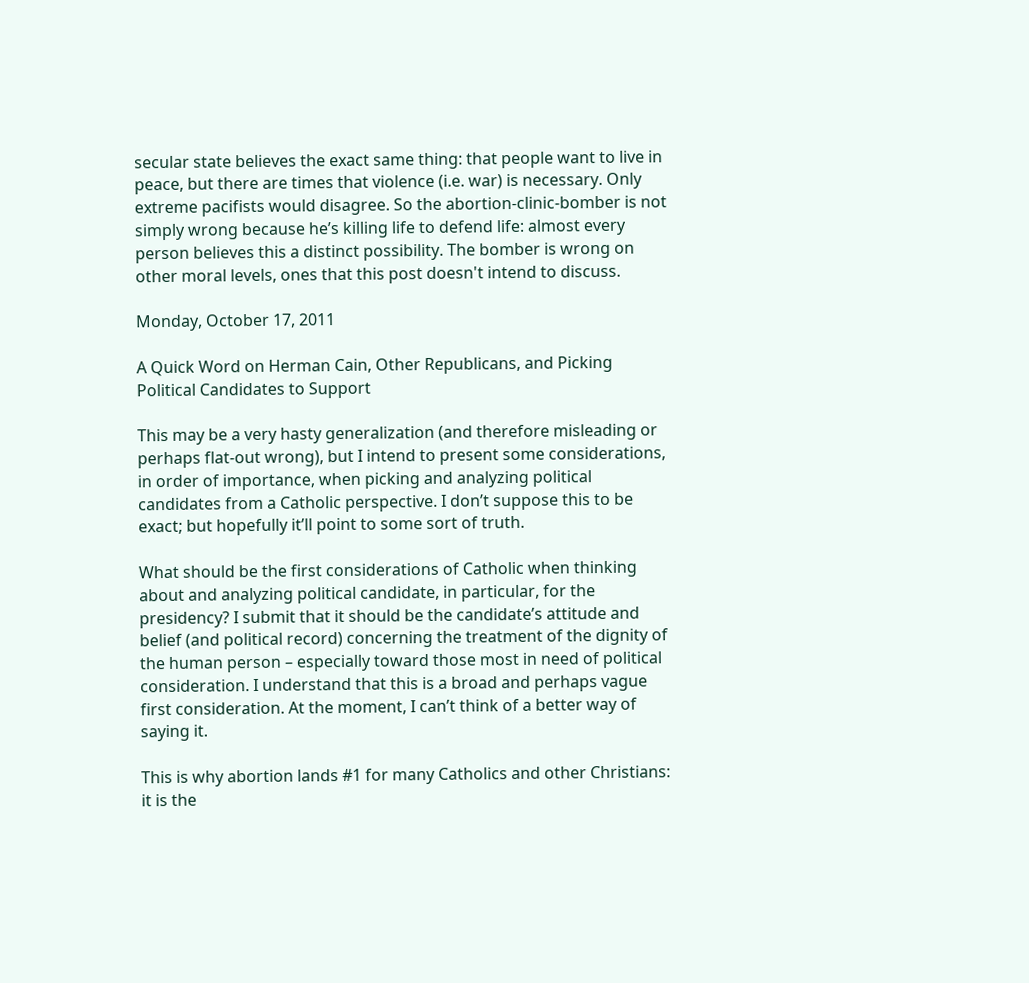secular state believes the exact same thing: that people want to live in peace, but there are times that violence (i.e. war) is necessary. Only extreme pacifists would disagree. So the abortion-clinic-bomber is not simply wrong because he’s killing life to defend life: almost every person believes this a distinct possibility. The bomber is wrong on other moral levels, ones that this post doesn't intend to discuss.

Monday, October 17, 2011

A Quick Word on Herman Cain, Other Republicans, and Picking Political Candidates to Support

This may be a very hasty generalization (and therefore misleading or perhaps flat-out wrong), but I intend to present some considerations, in order of importance, when picking and analyzing political candidates from a Catholic perspective. I don’t suppose this to be exact; but hopefully it’ll point to some sort of truth.

What should be the first considerations of Catholic when thinking about and analyzing political candidate, in particular, for the presidency? I submit that it should be the candidate’s attitude and belief (and political record) concerning the treatment of the dignity of the human person – especially toward those most in need of political consideration. I understand that this is a broad and perhaps vague first consideration. At the moment, I can’t think of a better way of saying it.

This is why abortion lands #1 for many Catholics and other Christians: it is the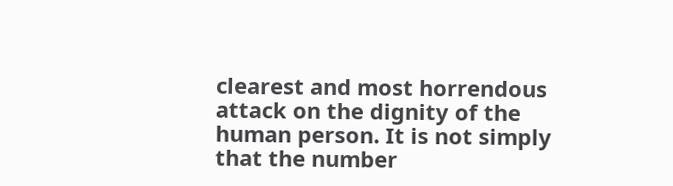clearest and most horrendous attack on the dignity of the human person. It is not simply that the number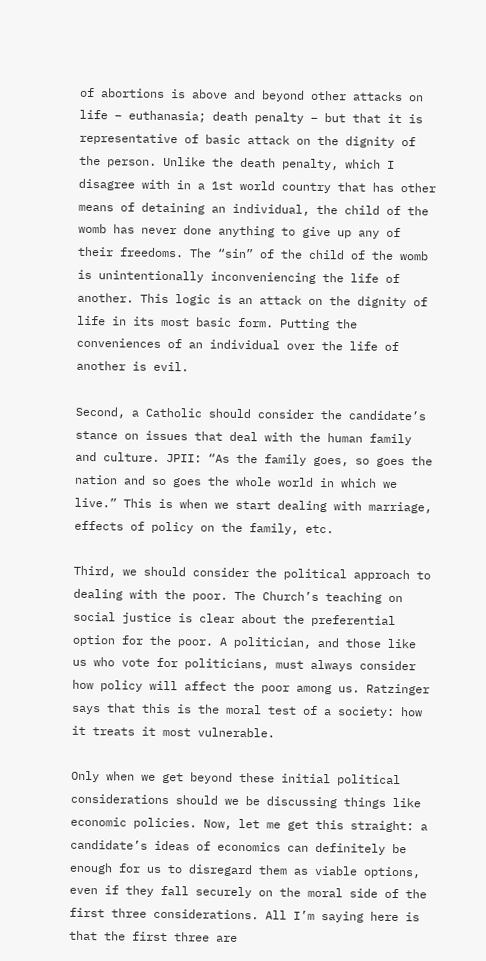of abortions is above and beyond other attacks on life – euthanasia; death penalty – but that it is representative of basic attack on the dignity of the person. Unlike the death penalty, which I disagree with in a 1st world country that has other means of detaining an individual, the child of the womb has never done anything to give up any of their freedoms. The “sin” of the child of the womb is unintentionally inconveniencing the life of another. This logic is an attack on the dignity of life in its most basic form. Putting the conveniences of an individual over the life of another is evil.

Second, a Catholic should consider the candidate’s stance on issues that deal with the human family and culture. JPII: “As the family goes, so goes the nation and so goes the whole world in which we live.” This is when we start dealing with marriage, effects of policy on the family, etc.

Third, we should consider the political approach to dealing with the poor. The Church’s teaching on social justice is clear about the preferential option for the poor. A politician, and those like us who vote for politicians, must always consider how policy will affect the poor among us. Ratzinger says that this is the moral test of a society: how it treats it most vulnerable.

Only when we get beyond these initial political considerations should we be discussing things like economic policies. Now, let me get this straight: a candidate’s ideas of economics can definitely be enough for us to disregard them as viable options, even if they fall securely on the moral side of the first three considerations. All I’m saying here is that the first three are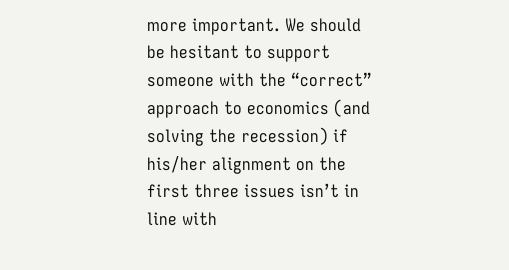more important. We should be hesitant to support someone with the “correct” approach to economics (and solving the recession) if his/her alignment on the first three issues isn’t in line with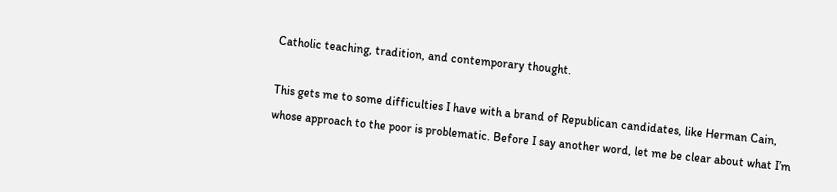Catholic teaching, tradition, and contemporary thought.

This gets me to some difficulties I have with a brand of Republican candidates, like Herman Cain, whose approach to the poor is problematic. Before I say another word, let me be clear about what I’m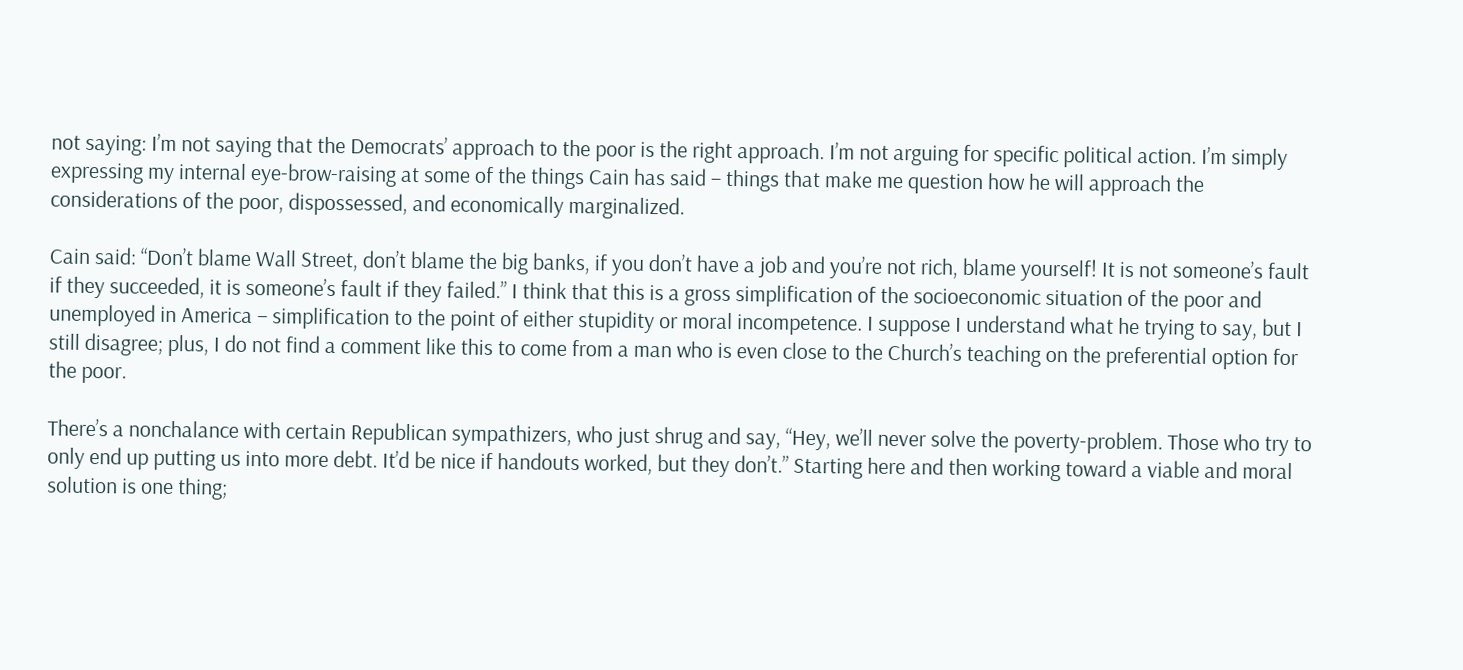not saying: I’m not saying that the Democrats’ approach to the poor is the right approach. I’m not arguing for specific political action. I’m simply expressing my internal eye-brow-raising at some of the things Cain has said – things that make me question how he will approach the considerations of the poor, dispossessed, and economically marginalized.

Cain said: “Don’t blame Wall Street, don’t blame the big banks, if you don’t have a job and you’re not rich, blame yourself! It is not someone’s fault if they succeeded, it is someone’s fault if they failed.” I think that this is a gross simplification of the socioeconomic situation of the poor and unemployed in America – simplification to the point of either stupidity or moral incompetence. I suppose I understand what he trying to say, but I still disagree; plus, I do not find a comment like this to come from a man who is even close to the Church’s teaching on the preferential option for the poor.

There’s a nonchalance with certain Republican sympathizers, who just shrug and say, “Hey, we’ll never solve the poverty-problem. Those who try to only end up putting us into more debt. It’d be nice if handouts worked, but they don’t.” Starting here and then working toward a viable and moral solution is one thing;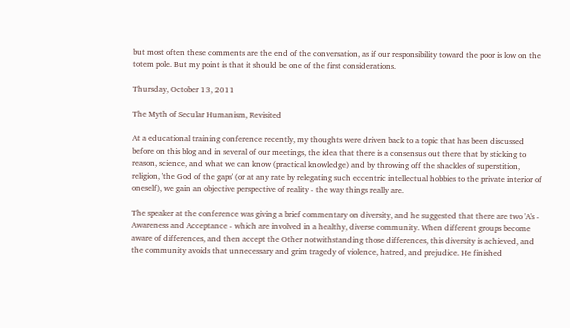but most often these comments are the end of the conversation, as if our responsibility toward the poor is low on the totem pole. But my point is that it should be one of the first considerations.

Thursday, October 13, 2011

The Myth of Secular Humanism, Revisited

At a educational training conference recently, my thoughts were driven back to a topic that has been discussed before on this blog and in several of our meetings, the idea that there is a consensus out there that by sticking to reason, science, and what we can know (practical knowledge) and by throwing off the shackles of superstition, religion, 'the God of the gaps' (or at any rate by relegating such eccentric intellectual hobbies to the private interior of oneself), we gain an objective perspective of reality - the way things really are.

The speaker at the conference was giving a brief commentary on diversity, and he suggested that there are two 'A's - Awareness and Acceptance - which are involved in a healthy, diverse community. When different groups become aware of differences, and then accept the Other notwithstanding those differences, this diversity is achieved, and the community avoids that unnecessary and grim tragedy of violence, hatred, and prejudice. He finished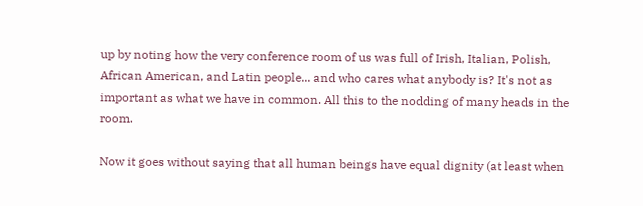up by noting how the very conference room of us was full of Irish, Italian, Polish, African American, and Latin people... and who cares what anybody is? It's not as important as what we have in common. All this to the nodding of many heads in the room.

Now it goes without saying that all human beings have equal dignity (at least when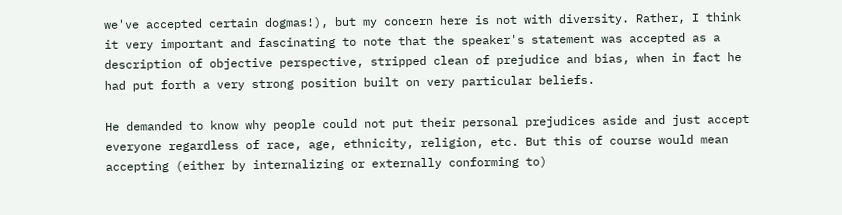we've accepted certain dogmas!), but my concern here is not with diversity. Rather, I think it very important and fascinating to note that the speaker's statement was accepted as a description of objective perspective, stripped clean of prejudice and bias, when in fact he had put forth a very strong position built on very particular beliefs.

He demanded to know why people could not put their personal prejudices aside and just accept everyone regardless of race, age, ethnicity, religion, etc. But this of course would mean accepting (either by internalizing or externally conforming to)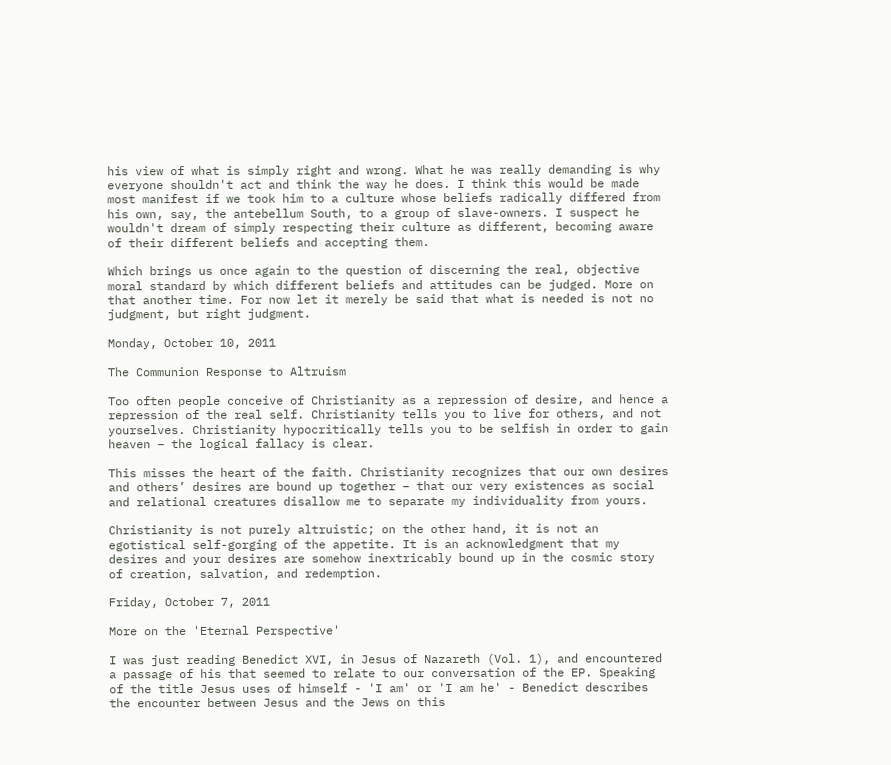his view of what is simply right and wrong. What he was really demanding is why everyone shouldn't act and think the way he does. I think this would be made most manifest if we took him to a culture whose beliefs radically differed from his own, say, the antebellum South, to a group of slave-owners. I suspect he wouldn't dream of simply respecting their culture as different, becoming aware of their different beliefs and accepting them.

Which brings us once again to the question of discerning the real, objective moral standard by which different beliefs and attitudes can be judged. More on that another time. For now let it merely be said that what is needed is not no judgment, but right judgment.

Monday, October 10, 2011

The Communion Response to Altruism

Too often people conceive of Christianity as a repression of desire, and hence a repression of the real self. Christianity tells you to live for others, and not yourselves. Christianity hypocritically tells you to be selfish in order to gain heaven – the logical fallacy is clear.

This misses the heart of the faith. Christianity recognizes that our own desires and others’ desires are bound up together – that our very existences as social and relational creatures disallow me to separate my individuality from yours.

Christianity is not purely altruistic; on the other hand, it is not an egotistical self-gorging of the appetite. It is an acknowledgment that my desires and your desires are somehow inextricably bound up in the cosmic story of creation, salvation, and redemption.

Friday, October 7, 2011

More on the 'Eternal Perspective'

I was just reading Benedict XVI, in Jesus of Nazareth (Vol. 1), and encountered a passage of his that seemed to relate to our conversation of the EP. Speaking of the title Jesus uses of himself - 'I am' or 'I am he' - Benedict describes the encounter between Jesus and the Jews on this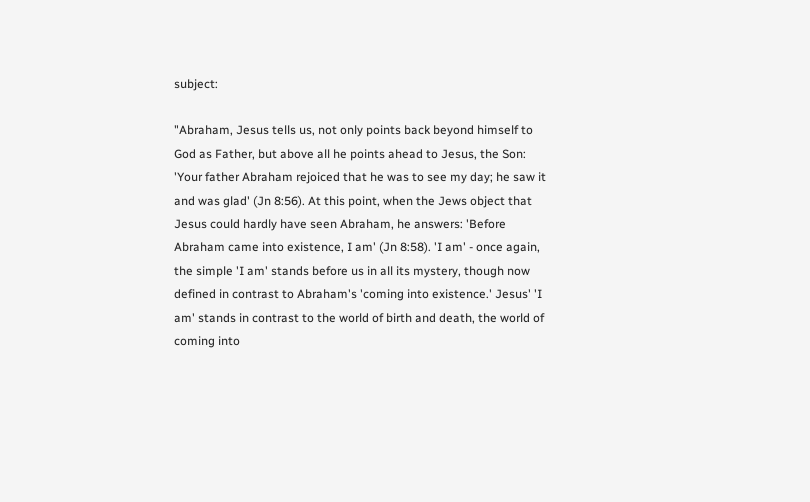subject:

"Abraham, Jesus tells us, not only points back beyond himself to God as Father, but above all he points ahead to Jesus, the Son: 'Your father Abraham rejoiced that he was to see my day; he saw it and was glad' (Jn 8:56). At this point, when the Jews object that Jesus could hardly have seen Abraham, he answers: 'Before Abraham came into existence, I am' (Jn 8:58). 'I am' - once again, the simple 'I am' stands before us in all its mystery, though now defined in contrast to Abraham's 'coming into existence.' Jesus' 'I am' stands in contrast to the world of birth and death, the world of coming into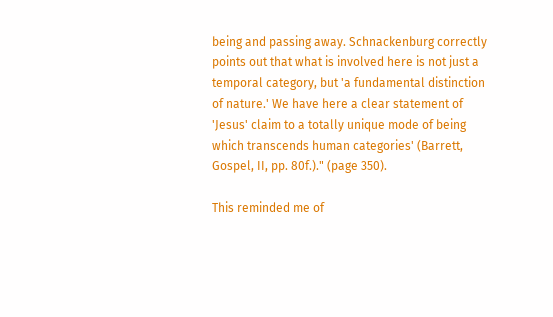being and passing away. Schnackenburg correctly points out that what is involved here is not just a temporal category, but 'a fundamental distinction of nature.' We have here a clear statement of 'Jesus' claim to a totally unique mode of being which transcends human categories' (Barrett, Gospel, II, pp. 80f.)." (page 350).

This reminded me of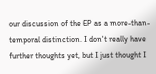our discussion of the EP as a more-than-temporal distinction. I don't really have further thoughts yet, but I just thought I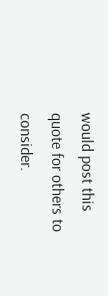would post this quote for others to consider.